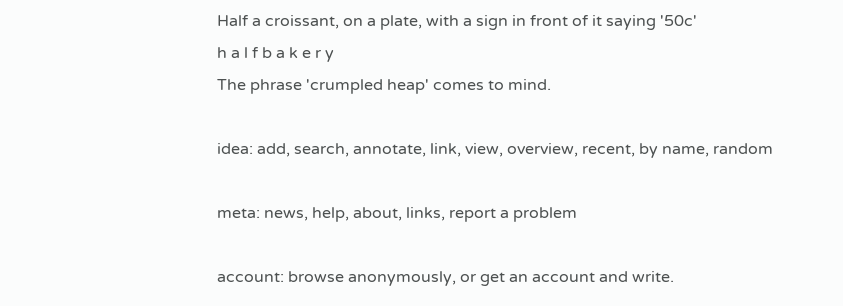Half a croissant, on a plate, with a sign in front of it saying '50c'
h a l f b a k e r y
The phrase 'crumpled heap' comes to mind.

idea: add, search, annotate, link, view, overview, recent, by name, random

meta: news, help, about, links, report a problem

account: browse anonymously, or get an account and write.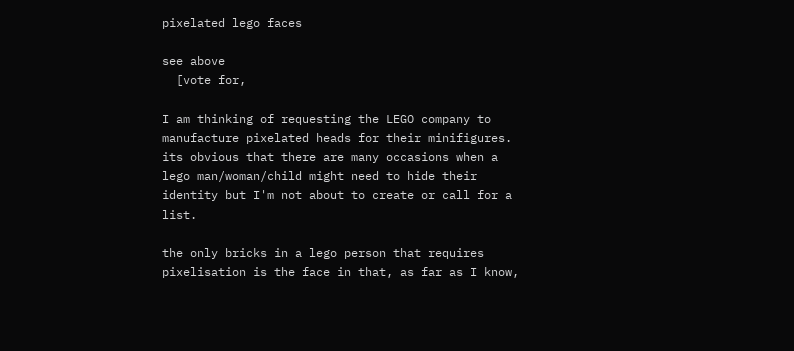pixelated lego faces

see above
  [vote for,

I am thinking of requesting the LEGO company to manufacture pixelated heads for their minifigures. its obvious that there are many occasions when a lego man/woman/child might need to hide their identity but I'm not about to create or call for a list.

the only bricks in a lego person that requires pixelisation is the face in that, as far as I know,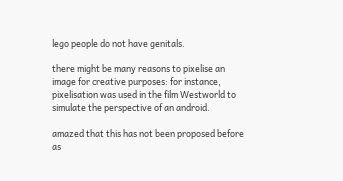lego people do not have genitals.

there might be many reasons to pixelise an image for creative purposes: for instance, pixelisation was used in the film Westworld to simulate the perspective of an android.

amazed that this has not been proposed before as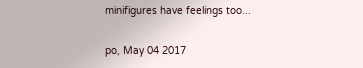minifigures have feelings too...

po, May 04 2017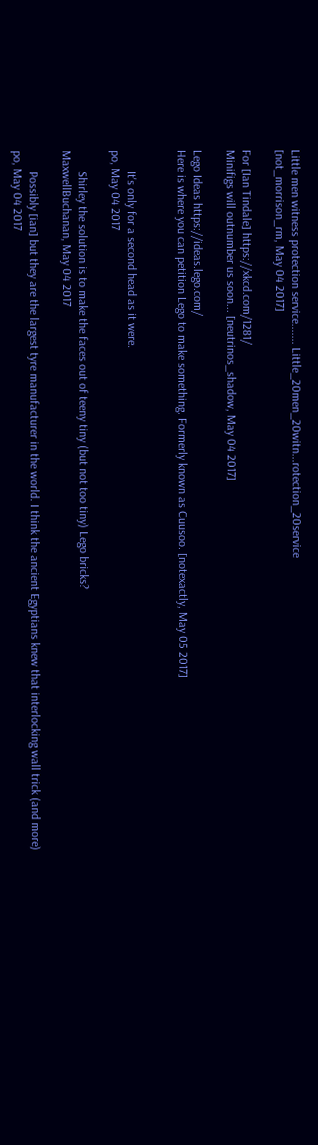Little men witness protection service....... Little_20men_20witn...rotection_20service
[not_morrison_rm, May 04 2017]

For [Ian Tindale] https://xkcd.com/1281/
Minifigs will outnumber us soon... [neutrinos_shadow, May 04 2017]

Lego Ideas https://ideas.lego.com/
Here is where you can petition Lego to make something. Formerly known as Cuusoo. [notexactly, May 05 2017]


       It's only for a second head as it were.
po, May 04 2017

       Shirley the solution is to make the faces out of teeny tiny (but not too tiny) Lego bricks?
MaxwellBuchanan, May 04 2017

       Possibly [ian] but they are the largest tyre manufacturer in the world. I think the ancient Egyptians knew that interlocking wall trick (and more)
po, May 04 2017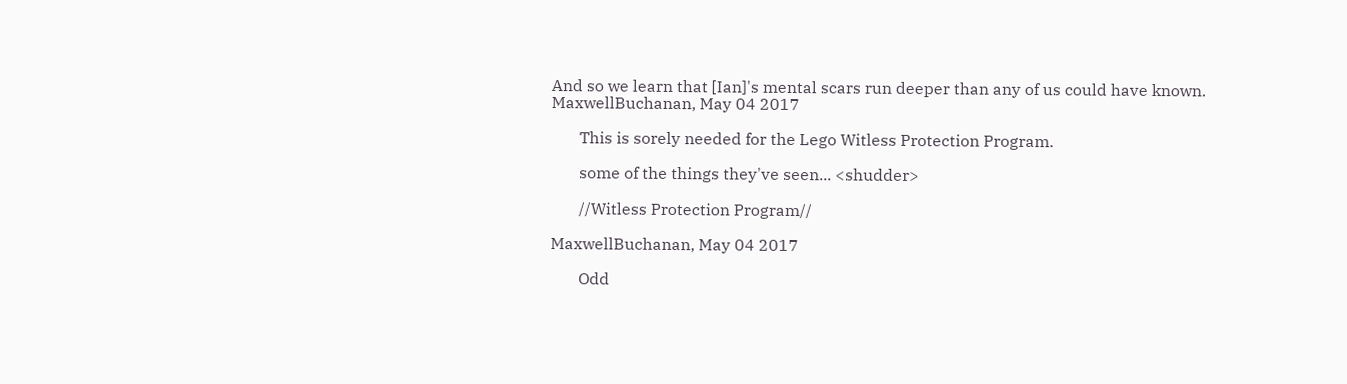And so we learn that [Ian]'s mental scars run deeper than any of us could have known.
MaxwellBuchanan, May 04 2017

       This is sorely needed for the Lego Witless Protection Program.

       some of the things they've seen... <shudder>

       //Witless Protection Program//

MaxwellBuchanan, May 04 2017

       Odd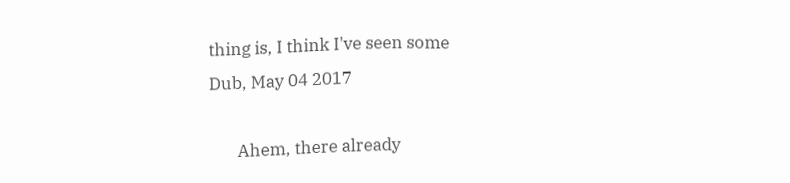thing is, I think I've seen some
Dub, May 04 2017

       Ahem, there already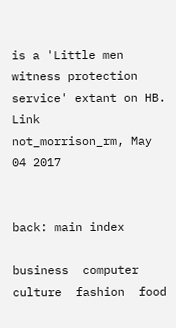is a 'Little men witness protection service' extant on HB. Link
not_morrison_rm, May 04 2017


back: main index

business  computer  culture  fashion  food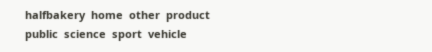halfbakery  home  other  product  public  science  sport  vehicle